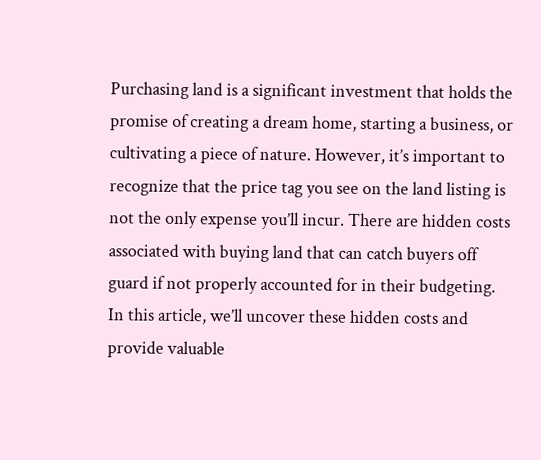Purchasing land is a significant investment that holds the promise of creating a dream home, starting a business, or cultivating a piece of nature. However, it’s important to recognize that the price tag you see on the land listing is not the only expense you’ll incur. There are hidden costs associated with buying land that can catch buyers off guard if not properly accounted for in their budgeting. In this article, we’ll uncover these hidden costs and provide valuable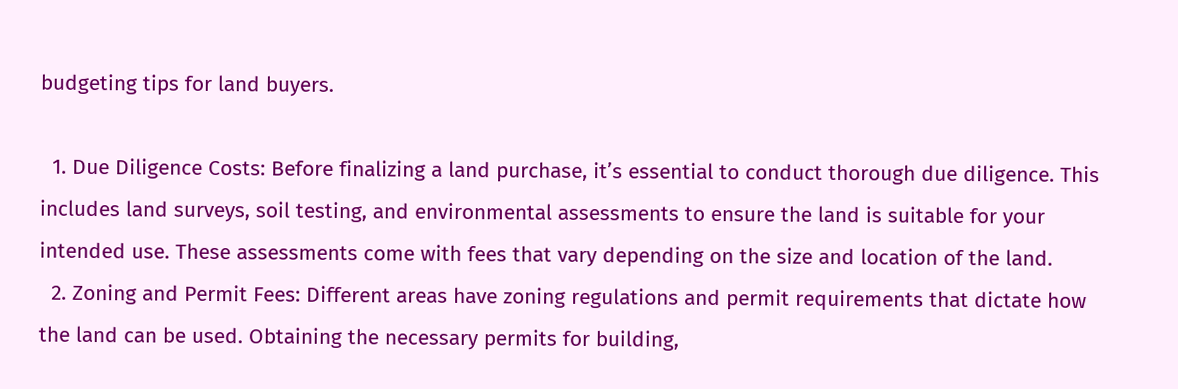budgeting tips for land buyers.

  1. Due Diligence Costs: Before finalizing a land purchase, it’s essential to conduct thorough due diligence. This includes land surveys, soil testing, and environmental assessments to ensure the land is suitable for your intended use. These assessments come with fees that vary depending on the size and location of the land.
  2. Zoning and Permit Fees: Different areas have zoning regulations and permit requirements that dictate how the land can be used. Obtaining the necessary permits for building,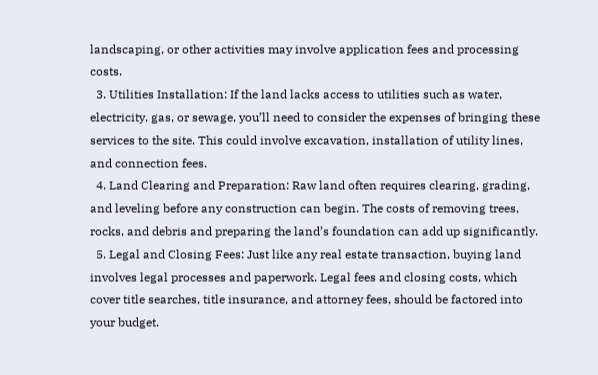landscaping, or other activities may involve application fees and processing costs.
  3. Utilities Installation: If the land lacks access to utilities such as water, electricity, gas, or sewage, you’ll need to consider the expenses of bringing these services to the site. This could involve excavation, installation of utility lines, and connection fees.
  4. Land Clearing and Preparation: Raw land often requires clearing, grading, and leveling before any construction can begin. The costs of removing trees, rocks, and debris and preparing the land’s foundation can add up significantly.
  5. Legal and Closing Fees: Just like any real estate transaction, buying land involves legal processes and paperwork. Legal fees and closing costs, which cover title searches, title insurance, and attorney fees, should be factored into your budget.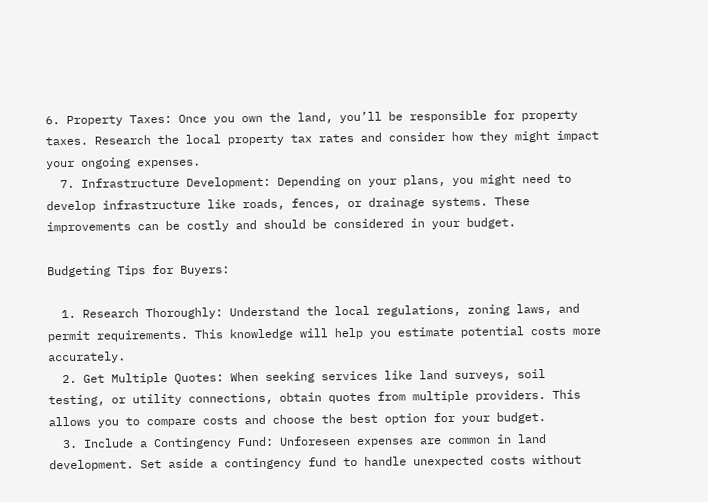6. Property Taxes: Once you own the land, you’ll be responsible for property taxes. Research the local property tax rates and consider how they might impact your ongoing expenses.
  7. Infrastructure Development: Depending on your plans, you might need to develop infrastructure like roads, fences, or drainage systems. These improvements can be costly and should be considered in your budget.

Budgeting Tips for Buyers:

  1. Research Thoroughly: Understand the local regulations, zoning laws, and permit requirements. This knowledge will help you estimate potential costs more accurately.
  2. Get Multiple Quotes: When seeking services like land surveys, soil testing, or utility connections, obtain quotes from multiple providers. This allows you to compare costs and choose the best option for your budget.
  3. Include a Contingency Fund: Unforeseen expenses are common in land development. Set aside a contingency fund to handle unexpected costs without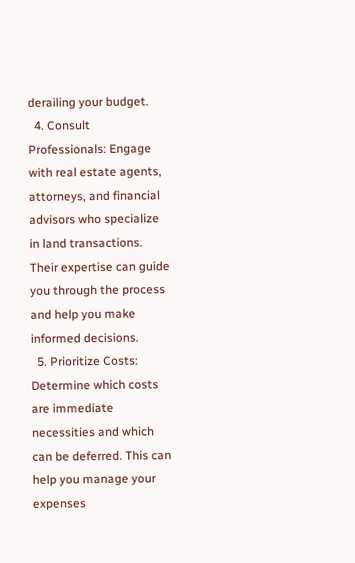derailing your budget.
  4. Consult Professionals: Engage with real estate agents, attorneys, and financial advisors who specialize in land transactions. Their expertise can guide you through the process and help you make informed decisions.
  5. Prioritize Costs: Determine which costs are immediate necessities and which can be deferred. This can help you manage your expenses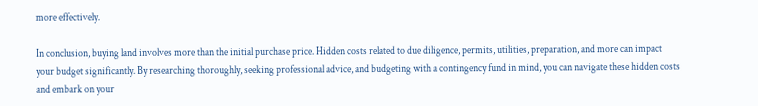more effectively.

In conclusion, buying land involves more than the initial purchase price. Hidden costs related to due diligence, permits, utilities, preparation, and more can impact your budget significantly. By researching thoroughly, seeking professional advice, and budgeting with a contingency fund in mind, you can navigate these hidden costs and embark on your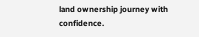land ownership journey with confidence.